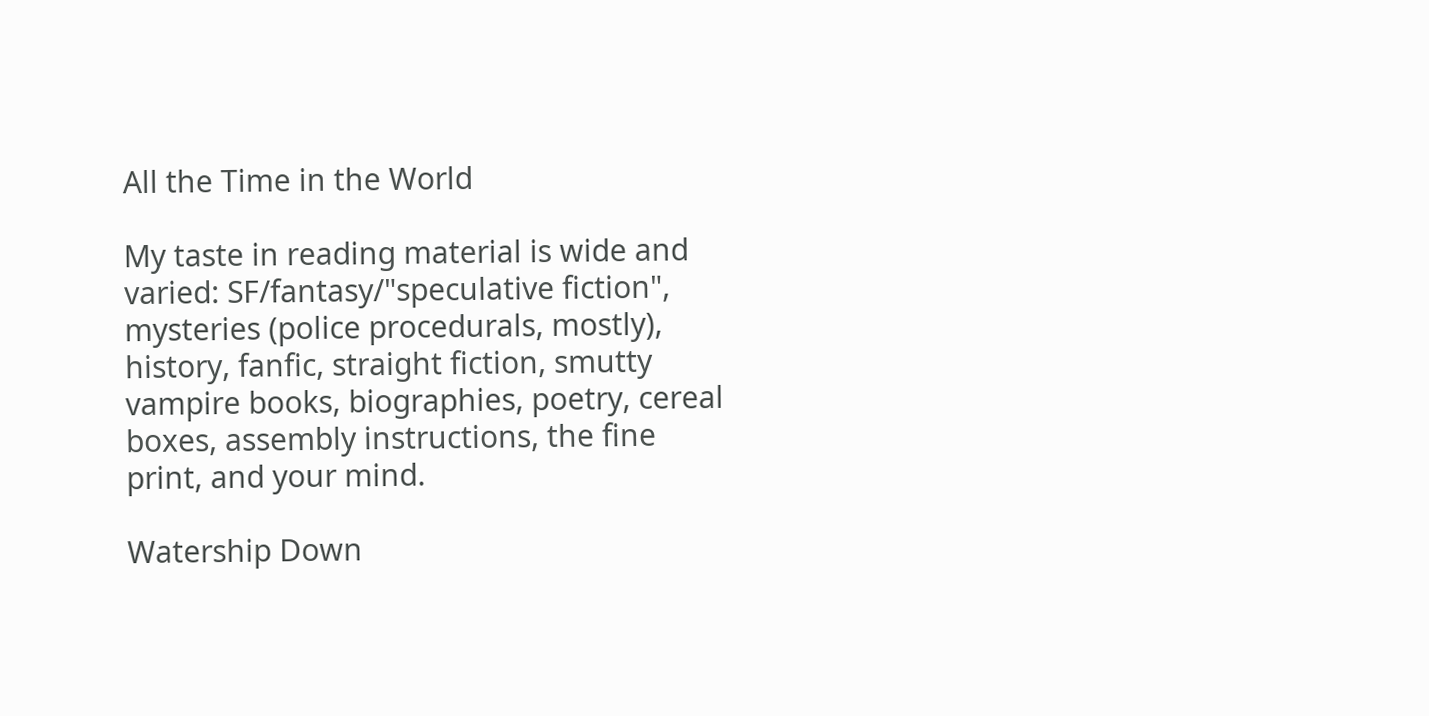All the Time in the World

My taste in reading material is wide and varied: SF/fantasy/"speculative fiction", mysteries (police procedurals, mostly), history, fanfic, straight fiction, smutty vampire books, biographies, poetry, cereal boxes, assembly instructions, the fine print, and your mind.

Watership Down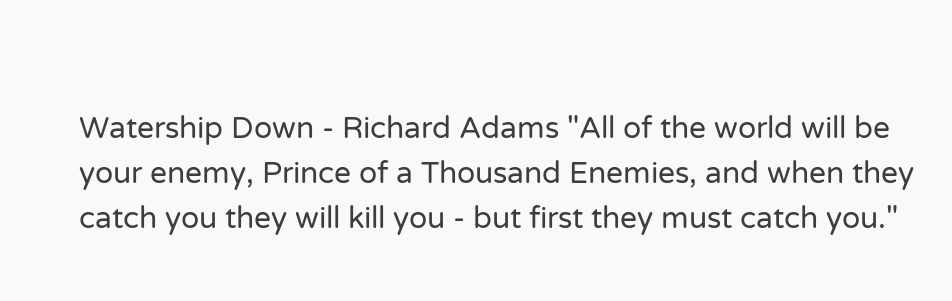Watership Down - Richard Adams "All of the world will be your enemy, Prince of a Thousand Enemies, and when they catch you they will kill you - but first they must catch you."